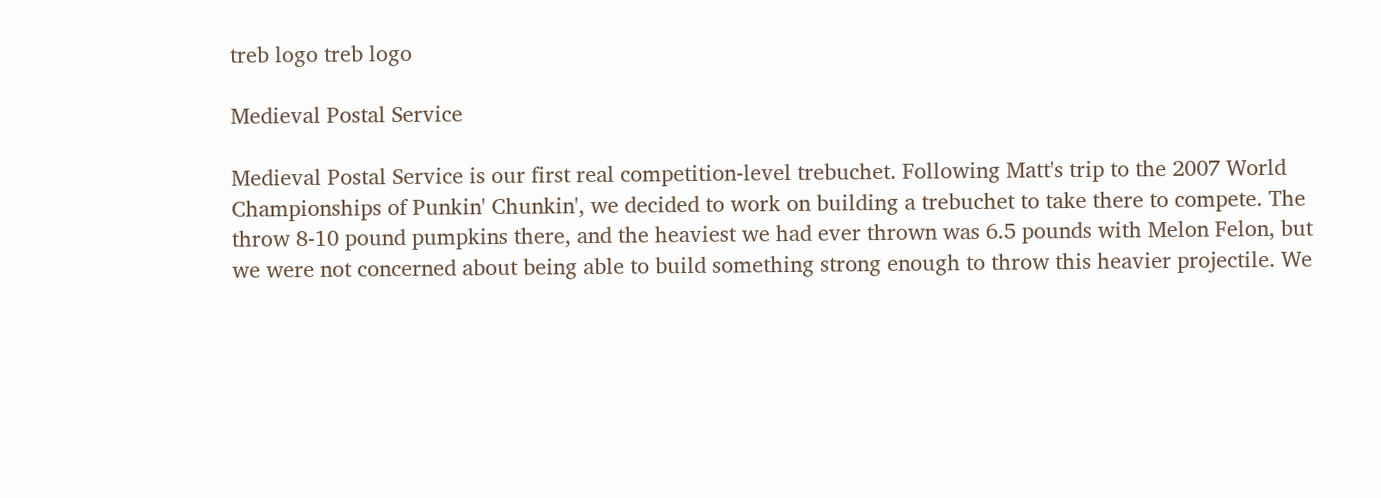treb logo treb logo

Medieval Postal Service

Medieval Postal Service is our first real competition-level trebuchet. Following Matt's trip to the 2007 World Championships of Punkin' Chunkin', we decided to work on building a trebuchet to take there to compete. The throw 8-10 pound pumpkins there, and the heaviest we had ever thrown was 6.5 pounds with Melon Felon, but we were not concerned about being able to build something strong enough to throw this heavier projectile. We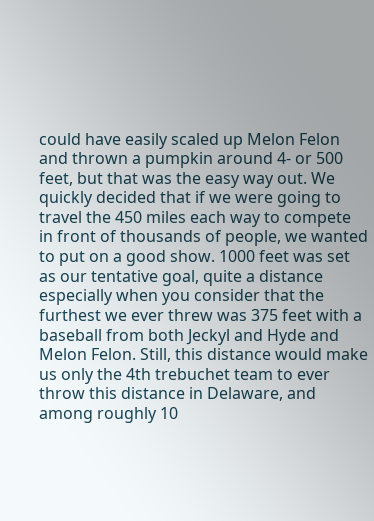could have easily scaled up Melon Felon and thrown a pumpkin around 4- or 500 feet, but that was the easy way out. We quickly decided that if we were going to travel the 450 miles each way to compete in front of thousands of people, we wanted to put on a good show. 1000 feet was set as our tentative goal, quite a distance especially when you consider that the furthest we ever threw was 375 feet with a baseball from both Jeckyl and Hyde and Melon Felon. Still, this distance would make us only the 4th trebuchet team to ever throw this distance in Delaware, and among roughly 10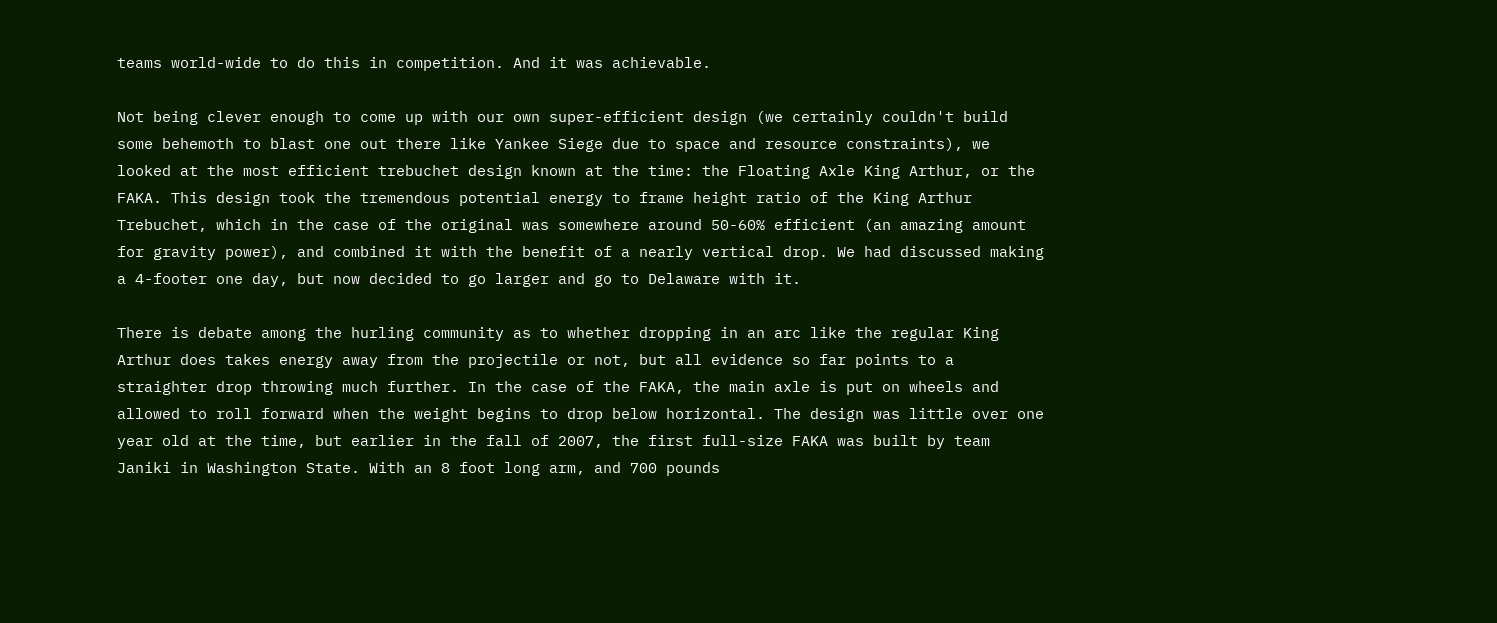teams world-wide to do this in competition. And it was achievable.

Not being clever enough to come up with our own super-efficient design (we certainly couldn't build some behemoth to blast one out there like Yankee Siege due to space and resource constraints), we looked at the most efficient trebuchet design known at the time: the Floating Axle King Arthur, or the FAKA. This design took the tremendous potential energy to frame height ratio of the King Arthur Trebuchet, which in the case of the original was somewhere around 50-60% efficient (an amazing amount for gravity power), and combined it with the benefit of a nearly vertical drop. We had discussed making a 4-footer one day, but now decided to go larger and go to Delaware with it.

There is debate among the hurling community as to whether dropping in an arc like the regular King Arthur does takes energy away from the projectile or not, but all evidence so far points to a straighter drop throwing much further. In the case of the FAKA, the main axle is put on wheels and allowed to roll forward when the weight begins to drop below horizontal. The design was little over one year old at the time, but earlier in the fall of 2007, the first full-size FAKA was built by team Janiki in Washington State. With an 8 foot long arm, and 700 pounds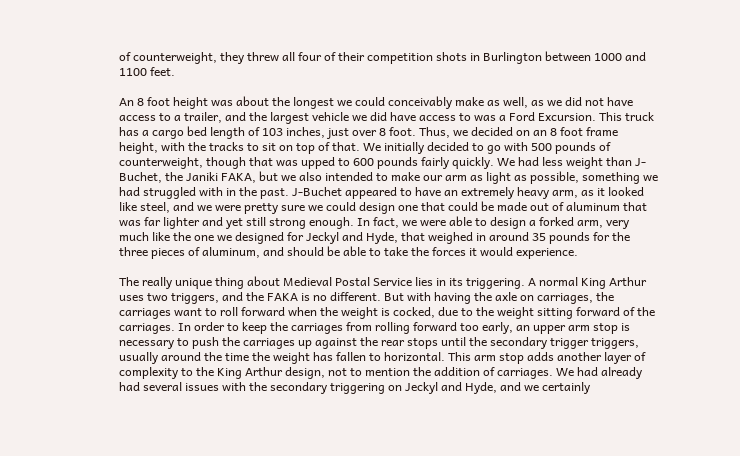of counterweight, they threw all four of their competition shots in Burlington between 1000 and 1100 feet.

An 8 foot height was about the longest we could conceivably make as well, as we did not have access to a trailer, and the largest vehicle we did have access to was a Ford Excursion. This truck has a cargo bed length of 103 inches, just over 8 foot. Thus, we decided on an 8 foot frame height, with the tracks to sit on top of that. We initially decided to go with 500 pounds of counterweight, though that was upped to 600 pounds fairly quickly. We had less weight than J-Buchet, the Janiki FAKA, but we also intended to make our arm as light as possible, something we had struggled with in the past. J-Buchet appeared to have an extremely heavy arm, as it looked like steel, and we were pretty sure we could design one that could be made out of aluminum that was far lighter and yet still strong enough. In fact, we were able to design a forked arm, very much like the one we designed for Jeckyl and Hyde, that weighed in around 35 pounds for the three pieces of aluminum, and should be able to take the forces it would experience.

The really unique thing about Medieval Postal Service lies in its triggering. A normal King Arthur uses two triggers, and the FAKA is no different. But with having the axle on carriages, the carriages want to roll forward when the weight is cocked, due to the weight sitting forward of the carriages. In order to keep the carriages from rolling forward too early, an upper arm stop is necessary to push the carriages up against the rear stops until the secondary trigger triggers, usually around the time the weight has fallen to horizontal. This arm stop adds another layer of complexity to the King Arthur design, not to mention the addition of carriages. We had already had several issues with the secondary triggering on Jeckyl and Hyde, and we certainly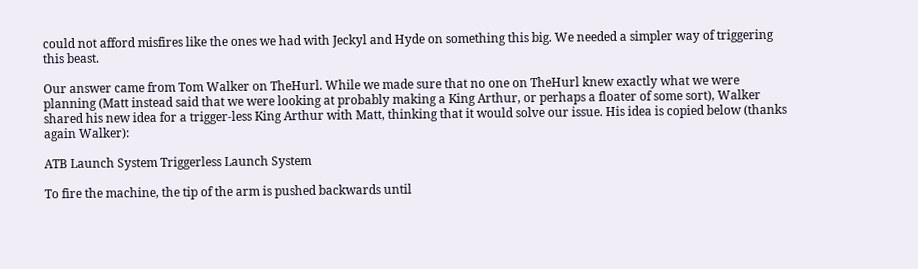could not afford misfires like the ones we had with Jeckyl and Hyde on something this big. We needed a simpler way of triggering this beast.

Our answer came from Tom Walker on TheHurl. While we made sure that no one on TheHurl knew exactly what we were planning (Matt instead said that we were looking at probably making a King Arthur, or perhaps a floater of some sort), Walker shared his new idea for a trigger-less King Arthur with Matt, thinking that it would solve our issue. His idea is copied below (thanks again Walker):

ATB Launch System Triggerless Launch System

To fire the machine, the tip of the arm is pushed backwards until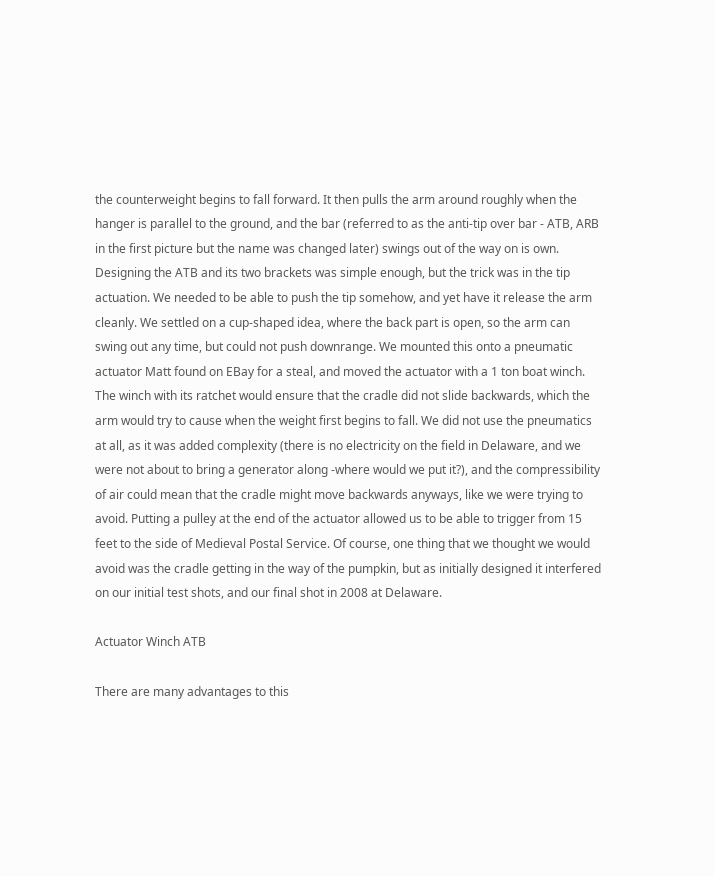the counterweight begins to fall forward. It then pulls the arm around roughly when the hanger is parallel to the ground, and the bar (referred to as the anti-tip over bar - ATB, ARB in the first picture but the name was changed later) swings out of the way on is own. Designing the ATB and its two brackets was simple enough, but the trick was in the tip actuation. We needed to be able to push the tip somehow, and yet have it release the arm cleanly. We settled on a cup-shaped idea, where the back part is open, so the arm can swing out any time, but could not push downrange. We mounted this onto a pneumatic actuator Matt found on EBay for a steal, and moved the actuator with a 1 ton boat winch. The winch with its ratchet would ensure that the cradle did not slide backwards, which the arm would try to cause when the weight first begins to fall. We did not use the pneumatics at all, as it was added complexity (there is no electricity on the field in Delaware, and we were not about to bring a generator along -where would we put it?), and the compressibility of air could mean that the cradle might move backwards anyways, like we were trying to avoid. Putting a pulley at the end of the actuator allowed us to be able to trigger from 15 feet to the side of Medieval Postal Service. Of course, one thing that we thought we would avoid was the cradle getting in the way of the pumpkin, but as initially designed it interfered on our initial test shots, and our final shot in 2008 at Delaware.

Actuator Winch ATB

There are many advantages to this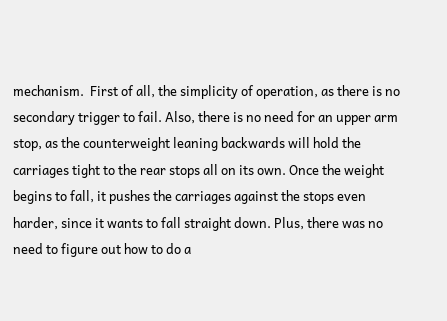mechanism.  First of all, the simplicity of operation, as there is no secondary trigger to fail. Also, there is no need for an upper arm stop, as the counterweight leaning backwards will hold the carriages tight to the rear stops all on its own. Once the weight begins to fall, it pushes the carriages against the stops even harder, since it wants to fall straight down. Plus, there was no need to figure out how to do a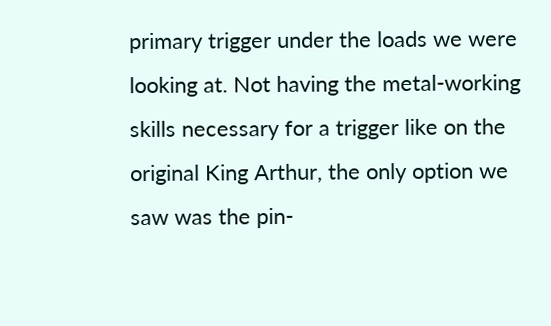primary trigger under the loads we were looking at. Not having the metal-working skills necessary for a trigger like on the original King Arthur, the only option we saw was the pin-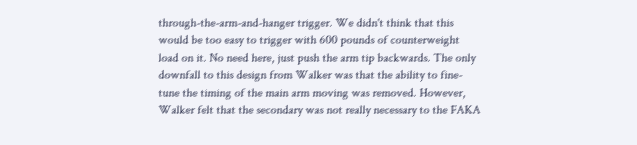through-the-arm-and-hanger trigger. We didn't think that this would be too easy to trigger with 600 pounds of counterweight load on it. No need here, just push the arm tip backwards. The only downfall to this design from Walker was that the ability to fine-tune the timing of the main arm moving was removed. However, Walker felt that the secondary was not really necessary to the FAKA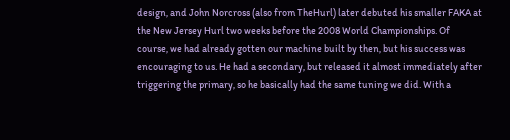design, and John Norcross (also from TheHurl) later debuted his smaller FAKA at the New Jersey Hurl two weeks before the 2008 World Championships. Of course, we had already gotten our machine built by then, but his success was encouraging to us. He had a secondary, but released it almost immediately after triggering the primary, so he basically had the same tuning we did. With a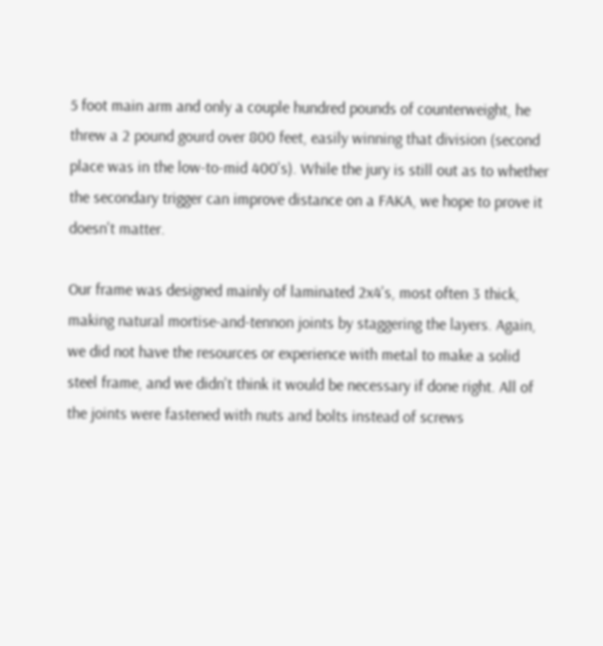5 foot main arm and only a couple hundred pounds of counterweight, he threw a 2 pound gourd over 800 feet, easily winning that division (second place was in the low-to-mid 400's). While the jury is still out as to whether the secondary trigger can improve distance on a FAKA, we hope to prove it doesn't matter.

Our frame was designed mainly of laminated 2x4's, most often 3 thick, making natural mortise-and-tennon joints by staggering the layers. Again, we did not have the resources or experience with metal to make a solid steel frame, and we didn't think it would be necessary if done right. All of the joints were fastened with nuts and bolts instead of screws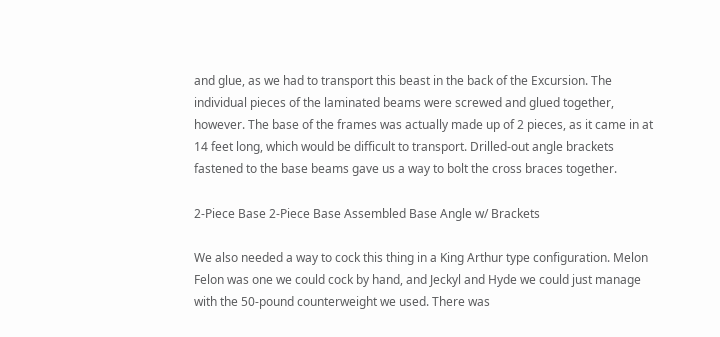and glue, as we had to transport this beast in the back of the Excursion. The individual pieces of the laminated beams were screwed and glued together, however. The base of the frames was actually made up of 2 pieces, as it came in at 14 feet long, which would be difficult to transport. Drilled-out angle brackets fastened to the base beams gave us a way to bolt the cross braces together.

2-Piece Base 2-Piece Base Assembled Base Angle w/ Brackets

We also needed a way to cock this thing in a King Arthur type configuration. Melon Felon was one we could cock by hand, and Jeckyl and Hyde we could just manage with the 50-pound counterweight we used. There was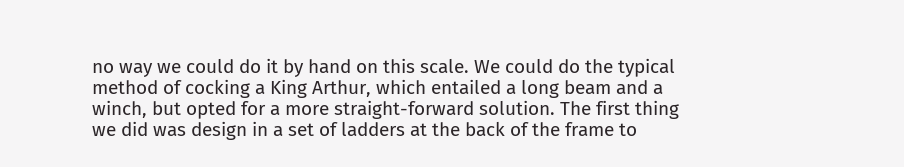no way we could do it by hand on this scale. We could do the typical method of cocking a King Arthur, which entailed a long beam and a winch, but opted for a more straight-forward solution. The first thing we did was design in a set of ladders at the back of the frame to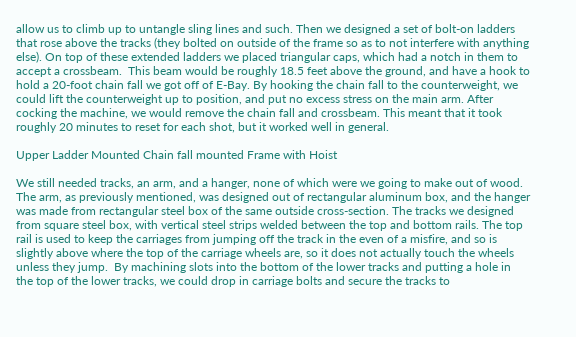allow us to climb up to untangle sling lines and such. Then we designed a set of bolt-on ladders that rose above the tracks (they bolted on outside of the frame so as to not interfere with anything else). On top of these extended ladders we placed triangular caps, which had a notch in them to accept a crossbeam.  This beam would be roughly 18.5 feet above the ground, and have a hook to hold a 20-foot chain fall we got off of E-Bay. By hooking the chain fall to the counterweight, we could lift the counterweight up to position, and put no excess stress on the main arm. After cocking the machine, we would remove the chain fall and crossbeam. This meant that it took roughly 20 minutes to reset for each shot, but it worked well in general.

Upper Ladder Mounted Chain fall mounted Frame with Hoist

We still needed tracks, an arm, and a hanger, none of which were we going to make out of wood. The arm, as previously mentioned, was designed out of rectangular aluminum box, and the hanger was made from rectangular steel box of the same outside cross-section. The tracks we designed from square steel box, with vertical steel strips welded between the top and bottom rails. The top rail is used to keep the carriages from jumping off the track in the even of a misfire, and so is slightly above where the top of the carriage wheels are, so it does not actually touch the wheels unless they jump.  By machining slots into the bottom of the lower tracks and putting a hole in the top of the lower tracks, we could drop in carriage bolts and secure the tracks to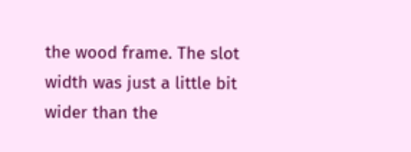the wood frame. The slot width was just a little bit wider than the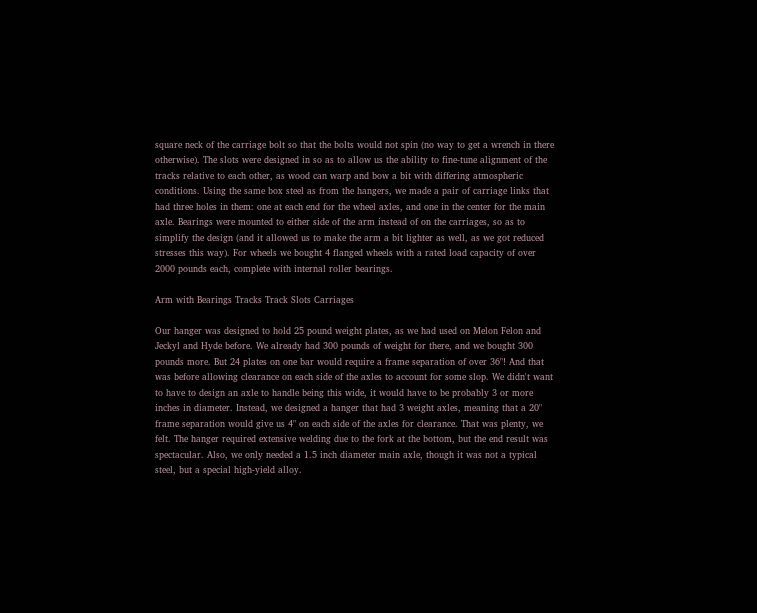square neck of the carriage bolt so that the bolts would not spin (no way to get a wrench in there otherwise). The slots were designed in so as to allow us the ability to fine-tune alignment of the tracks relative to each other, as wood can warp and bow a bit with differing atmospheric conditions. Using the same box steel as from the hangers, we made a pair of carriage links that had three holes in them: one at each end for the wheel axles, and one in the center for the main axle. Bearings were mounted to either side of the arm instead of on the carriages, so as to simplify the design (and it allowed us to make the arm a bit lighter as well, as we got reduced stresses this way). For wheels we bought 4 flanged wheels with a rated load capacity of over 2000 pounds each, complete with internal roller bearings.

Arm with Bearings Tracks Track Slots Carriages

Our hanger was designed to hold 25 pound weight plates, as we had used on Melon Felon and Jeckyl and Hyde before. We already had 300 pounds of weight for there, and we bought 300 pounds more. But 24 plates on one bar would require a frame separation of over 36"! And that was before allowing clearance on each side of the axles to account for some slop. We didn't want to have to design an axle to handle being this wide, it would have to be probably 3 or more inches in diameter. Instead, we designed a hanger that had 3 weight axles, meaning that a 20" frame separation would give us 4" on each side of the axles for clearance. That was plenty, we felt. The hanger required extensive welding due to the fork at the bottom, but the end result was spectacular. Also, we only needed a 1.5 inch diameter main axle, though it was not a typical steel, but a special high-yield alloy.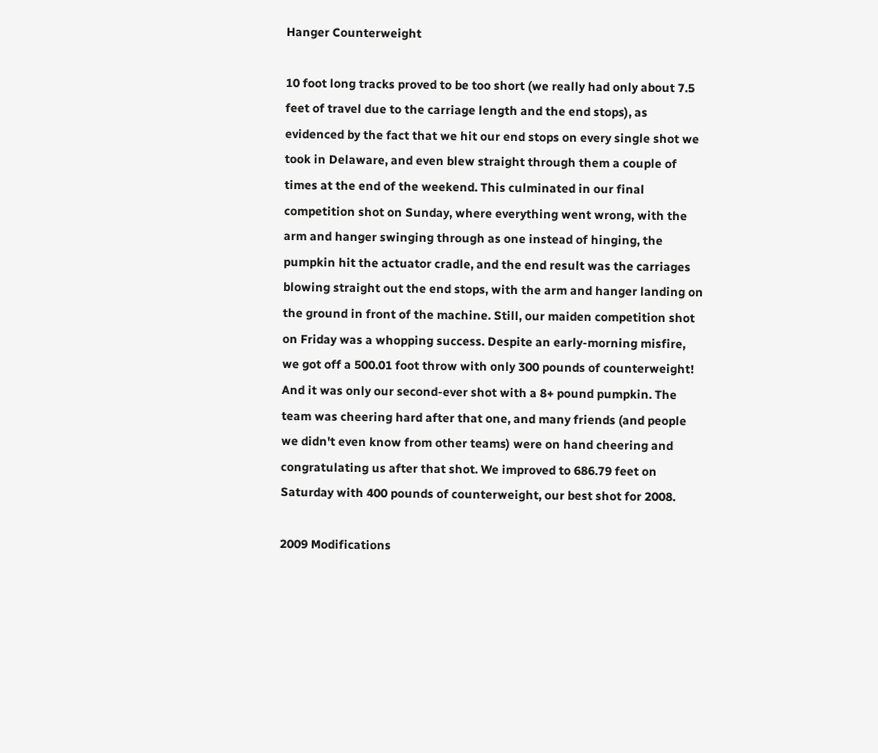Hanger Counterweight

10 foot long tracks proved to be too short (we really had only about 7.5 feet of travel due to the carriage length and the end stops), as evidenced by the fact that we hit our end stops on every single shot we took in Delaware, and even blew straight through them a couple of times at the end of the weekend. This culminated in our final competition shot on Sunday, where everything went wrong, with the arm and hanger swinging through as one instead of hinging, the pumpkin hit the actuator cradle, and the end result was the carriages blowing straight out the end stops, with the arm and hanger landing on the ground in front of the machine. Still, our maiden competition shot on Friday was a whopping success. Despite an early-morning misfire, we got off a 500.01 foot throw with only 300 pounds of counterweight! And it was only our second-ever shot with a 8+ pound pumpkin. The team was cheering hard after that one, and many friends (and people we didn't even know from other teams) were on hand cheering and congratulating us after that shot. We improved to 686.79 feet on Saturday with 400 pounds of counterweight, our best shot for 2008.

2009 Modifications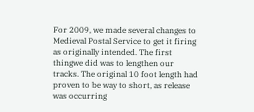For 2009, we made several changes to Medieval Postal Service to get it firing as originally intended. The first thingwe did was to lengthen our tracks. The original 10 foot length had proven to be way to short, as release was occurring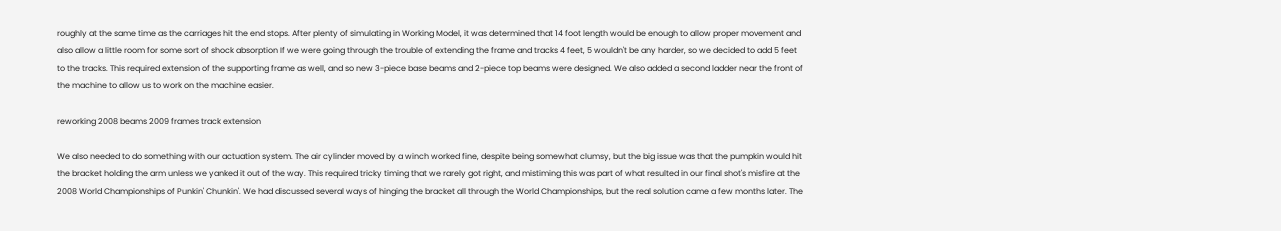roughly at the same time as the carriages hit the end stops. After plenty of simulating in Working Model, it was determined that 14 foot length would be enough to allow proper movement and also allow a little room for some sort of shock absorption If we were going through the trouble of extending the frame and tracks 4 feet, 5 wouldn't be any harder, so we decided to add 5 feet to the tracks. This required extension of the supporting frame as well, and so new 3-piece base beams and 2-piece top beams were designed. We also added a second ladder near the front of the machine to allow us to work on the machine easier.

reworking 2008 beams 2009 frames track extension

We also needed to do something with our actuation system. The air cylinder moved by a winch worked fine, despite being somewhat clumsy, but the big issue was that the pumpkin would hit the bracket holding the arm unless we yanked it out of the way. This required tricky timing that we rarely got right, and mistiming this was part of what resulted in our final shot's misfire at the 2008 World Championships of Punkin' Chunkin'. We had discussed several ways of hinging the bracket all through the World Championships, but the real solution came a few months later. The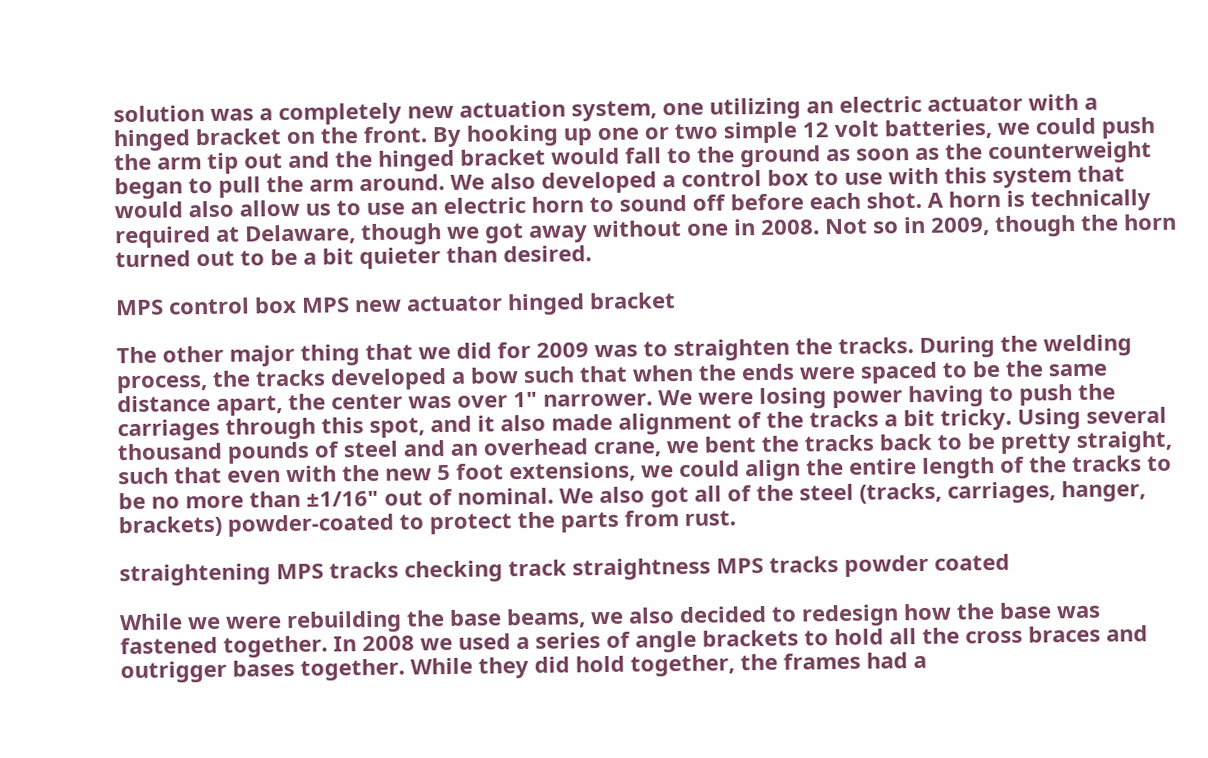solution was a completely new actuation system, one utilizing an electric actuator with a hinged bracket on the front. By hooking up one or two simple 12 volt batteries, we could push the arm tip out and the hinged bracket would fall to the ground as soon as the counterweight began to pull the arm around. We also developed a control box to use with this system that would also allow us to use an electric horn to sound off before each shot. A horn is technically required at Delaware, though we got away without one in 2008. Not so in 2009, though the horn turned out to be a bit quieter than desired.

MPS control box MPS new actuator hinged bracket

The other major thing that we did for 2009 was to straighten the tracks. During the welding process, the tracks developed a bow such that when the ends were spaced to be the same distance apart, the center was over 1" narrower. We were losing power having to push the carriages through this spot, and it also made alignment of the tracks a bit tricky. Using several thousand pounds of steel and an overhead crane, we bent the tracks back to be pretty straight, such that even with the new 5 foot extensions, we could align the entire length of the tracks to be no more than ±1/16" out of nominal. We also got all of the steel (tracks, carriages, hanger, brackets) powder-coated to protect the parts from rust.

straightening MPS tracks checking track straightness MPS tracks powder coated

While we were rebuilding the base beams, we also decided to redesign how the base was fastened together. In 2008 we used a series of angle brackets to hold all the cross braces and outrigger bases together. While they did hold together, the frames had a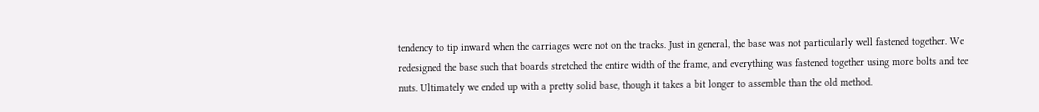tendency to tip inward when the carriages were not on the tracks. Just in general, the base was not particularly well fastened together. We redesigned the base such that boards stretched the entire width of the frame, and everything was fastened together using more bolts and tee nuts. Ultimately we ended up with a pretty solid base, though it takes a bit longer to assemble than the old method.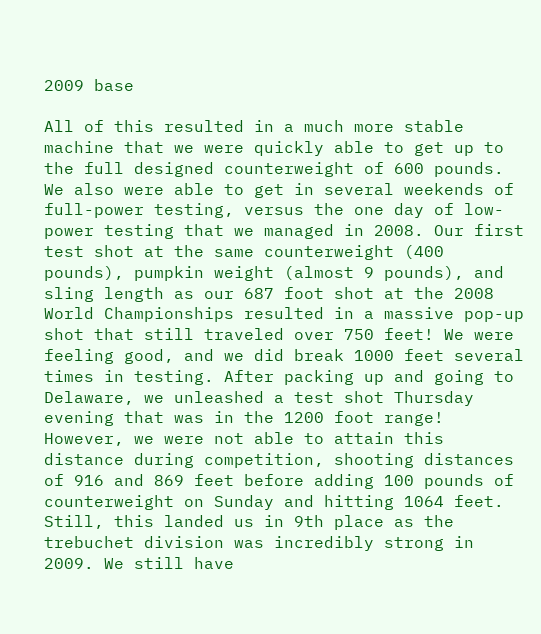2009 base

All of this resulted in a much more stable machine that we were quickly able to get up to the full designed counterweight of 600 pounds. We also were able to get in several weekends of full-power testing, versus the one day of low-power testing that we managed in 2008. Our first test shot at the same counterweight (400 pounds), pumpkin weight (almost 9 pounds), and sling length as our 687 foot shot at the 2008 World Championships resulted in a massive pop-up shot that still traveled over 750 feet! We were feeling good, and we did break 1000 feet several times in testing. After packing up and going to Delaware, we unleashed a test shot Thursday evening that was in the 1200 foot range! However, we were not able to attain this distance during competition, shooting distances of 916 and 869 feet before adding 100 pounds of counterweight on Sunday and hitting 1064 feet. Still, this landed us in 9th place as the trebuchet division was incredibly strong in 2009. We still have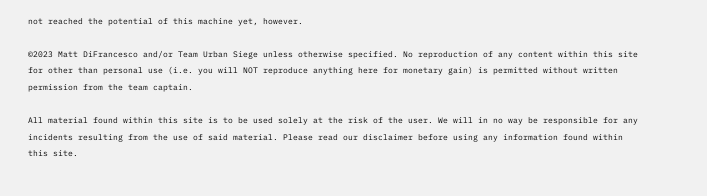not reached the potential of this machine yet, however.

©2023 Matt DiFrancesco and/or Team Urban Siege unless otherwise specified. No reproduction of any content within this site for other than personal use (i.e. you will NOT reproduce anything here for monetary gain) is permitted without written permission from the team captain.

All material found within this site is to be used solely at the risk of the user. We will in no way be responsible for any incidents resulting from the use of said material. Please read our disclaimer before using any information found within this site.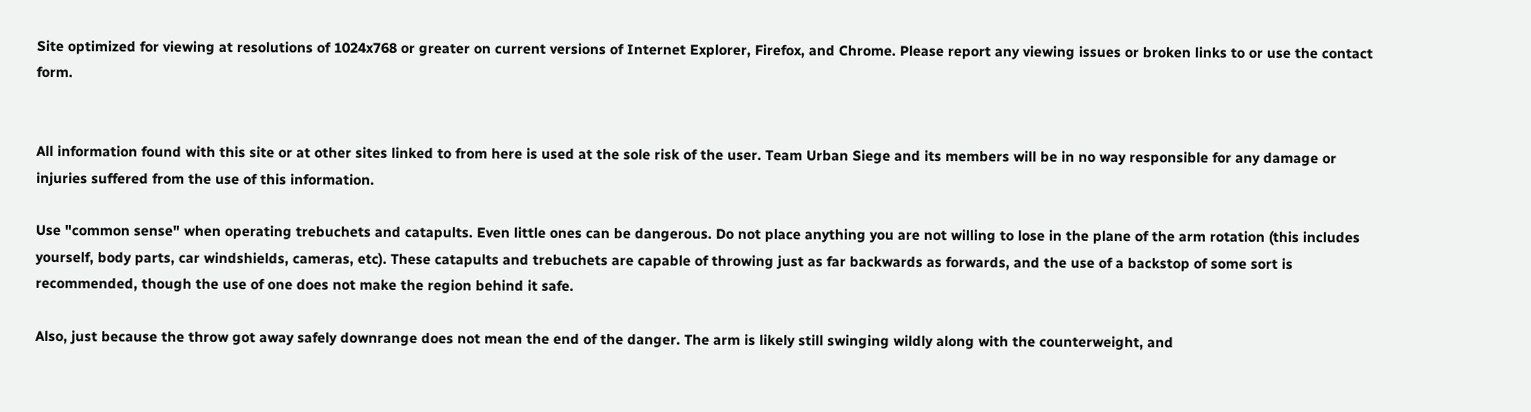Site optimized for viewing at resolutions of 1024x768 or greater on current versions of Internet Explorer, Firefox, and Chrome. Please report any viewing issues or broken links to or use the contact form.


All information found with this site or at other sites linked to from here is used at the sole risk of the user. Team Urban Siege and its members will be in no way responsible for any damage or injuries suffered from the use of this information.

Use "common sense" when operating trebuchets and catapults. Even little ones can be dangerous. Do not place anything you are not willing to lose in the plane of the arm rotation (this includes yourself, body parts, car windshields, cameras, etc). These catapults and trebuchets are capable of throwing just as far backwards as forwards, and the use of a backstop of some sort is recommended, though the use of one does not make the region behind it safe.

Also, just because the throw got away safely downrange does not mean the end of the danger. The arm is likely still swinging wildly along with the counterweight, and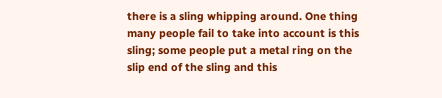there is a sling whipping around. One thing many people fail to take into account is this sling; some people put a metal ring on the slip end of the sling and this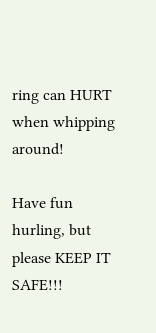ring can HURT when whipping around!

Have fun hurling, but please KEEP IT SAFE!!!